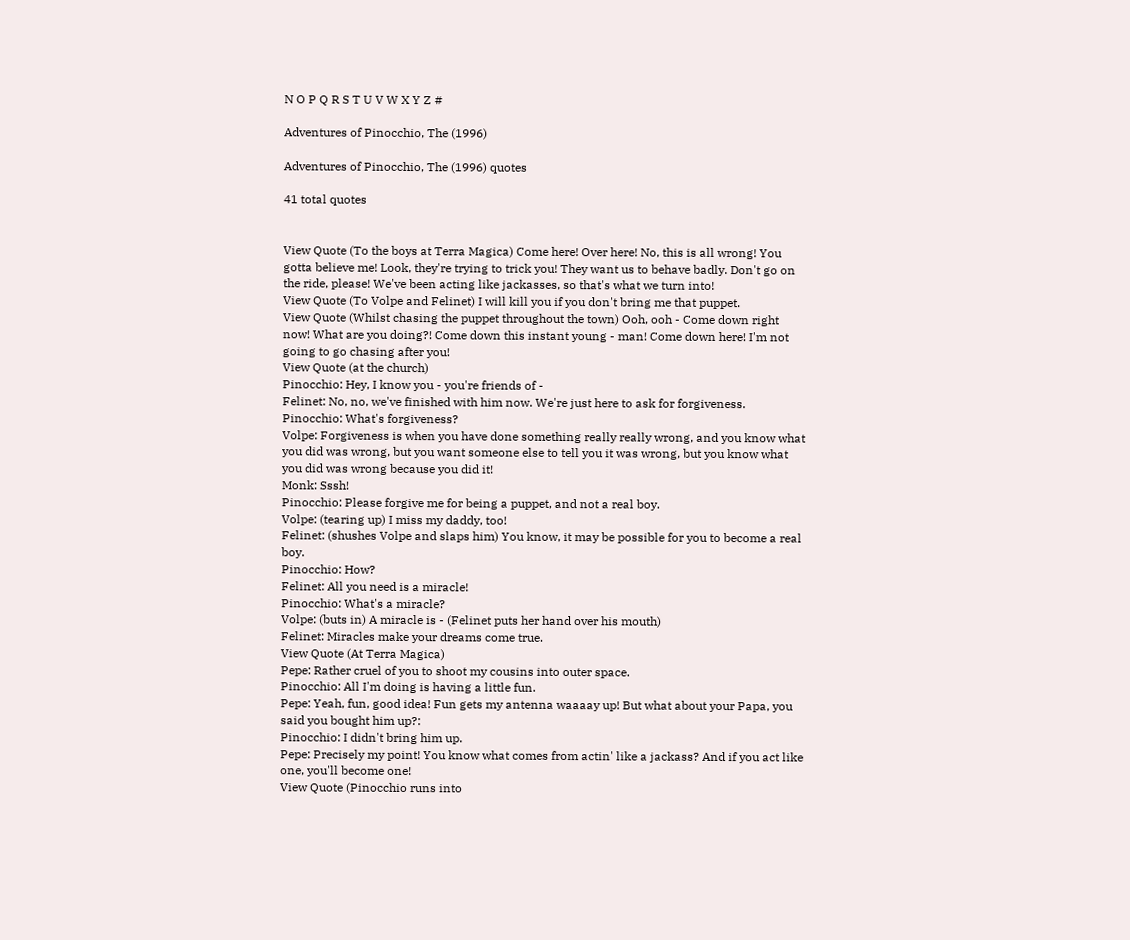N O P Q R S T U V W X Y Z #

Adventures of Pinocchio, The (1996)

Adventures of Pinocchio, The (1996) quotes

41 total quotes


View Quote (To the boys at Terra Magica) Come here! Over here! No, this is all wrong! You gotta believe me! Look, they're trying to trick you! They want us to behave badly. Don't go on the ride, please! We've been acting like jackasses, so that's what we turn into!
View Quote (To Volpe and Felinet) I will kill you if you don't bring me that puppet.
View Quote (Whilst chasing the puppet throughout the town) Ooh, ooh - Come down right now! What are you doing?! Come down this instant young - man! Come down here! I'm not going to go chasing after you!
View Quote (at the church)
Pinocchio: Hey, I know you - you're friends of -
Felinet: No, no, we've finished with him now. We're just here to ask for forgiveness.
Pinocchio: What's forgiveness?
Volpe: Forgiveness is when you have done something really really wrong, and you know what you did was wrong, but you want someone else to tell you it was wrong, but you know what you did was wrong because you did it!
Monk: Sssh!
Pinocchio: Please forgive me for being a puppet, and not a real boy.
Volpe: (tearing up) I miss my daddy, too!
Felinet: (shushes Volpe and slaps him) You know, it may be possible for you to become a real boy.
Pinocchio: How?
Felinet: All you need is a miracle!
Pinocchio: What's a miracle?
Volpe: (buts in) A miracle is - (Felinet puts her hand over his mouth)
Felinet: Miracles make your dreams come true.
View Quote (At Terra Magica)
Pepe: Rather cruel of you to shoot my cousins into outer space.
Pinocchio: All I'm doing is having a little fun.
Pepe: Yeah, fun, good idea! Fun gets my antenna waaaay up! But what about your Papa, you said you bought him up?:
Pinocchio: I didn't bring him up.
Pepe: Precisely my point! You know what comes from actin' like a jackass? And if you act like one, you'll become one!
View Quote (Pinocchio runs into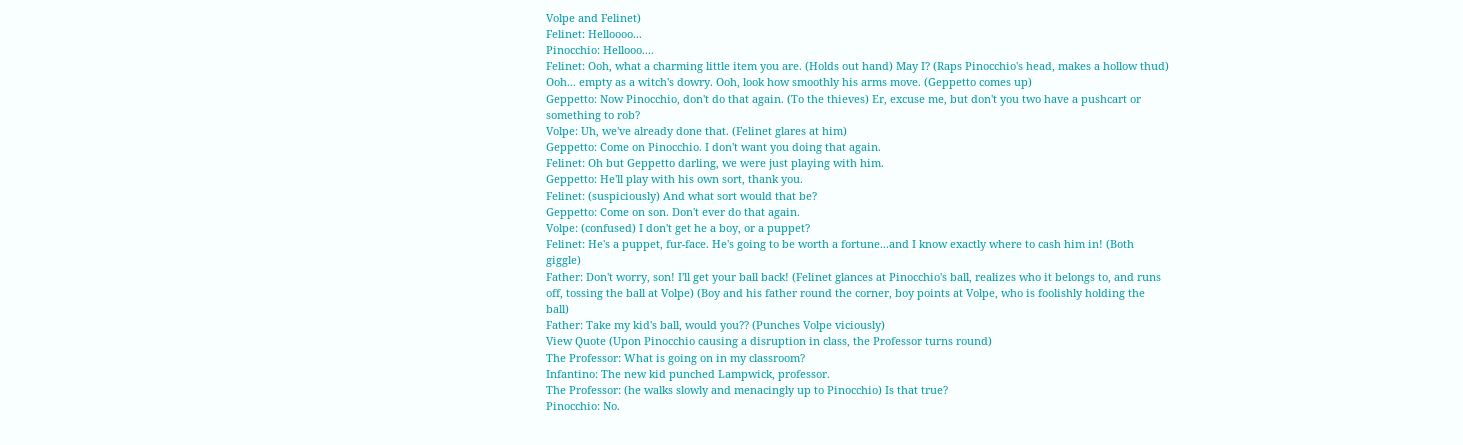Volpe and Felinet)
Felinet: Helloooo...
Pinocchio: Hellooo....
Felinet: Ooh, what a charming little item you are. (Holds out hand) May I? (Raps Pinocchio's head, makes a hollow thud) Ooh... empty as a witch's dowry. Ooh, look how smoothly his arms move. (Geppetto comes up)
Geppetto: Now Pinocchio, don't do that again. (To the thieves) Er, excuse me, but don't you two have a pushcart or something to rob?
Volpe: Uh, we've already done that. (Felinet glares at him)
Geppetto: Come on Pinocchio. I don't want you doing that again.
Felinet: Oh but Geppetto darling, we were just playing with him.
Geppetto: He'll play with his own sort, thank you.
Felinet: (suspiciously) And what sort would that be?
Geppetto: Come on son. Don't ever do that again.
Volpe: (confused) I don't get he a boy, or a puppet?
Felinet: He's a puppet, fur-face. He's going to be worth a fortune...and I know exactly where to cash him in! (Both giggle)
Father: Don't worry, son! I'll get your ball back! (Felinet glances at Pinocchio's ball, realizes who it belongs to, and runs off, tossing the ball at Volpe) (Boy and his father round the corner, boy points at Volpe, who is foolishly holding the ball)
Father: Take my kid's ball, would you?? (Punches Volpe viciously)
View Quote (Upon Pinocchio causing a disruption in class, the Professor turns round)
The Professor: What is going on in my classroom?
Infantino: The new kid punched Lampwick, professor.
The Professor: (he walks slowly and menacingly up to Pinocchio) Is that true?
Pinocchio: No.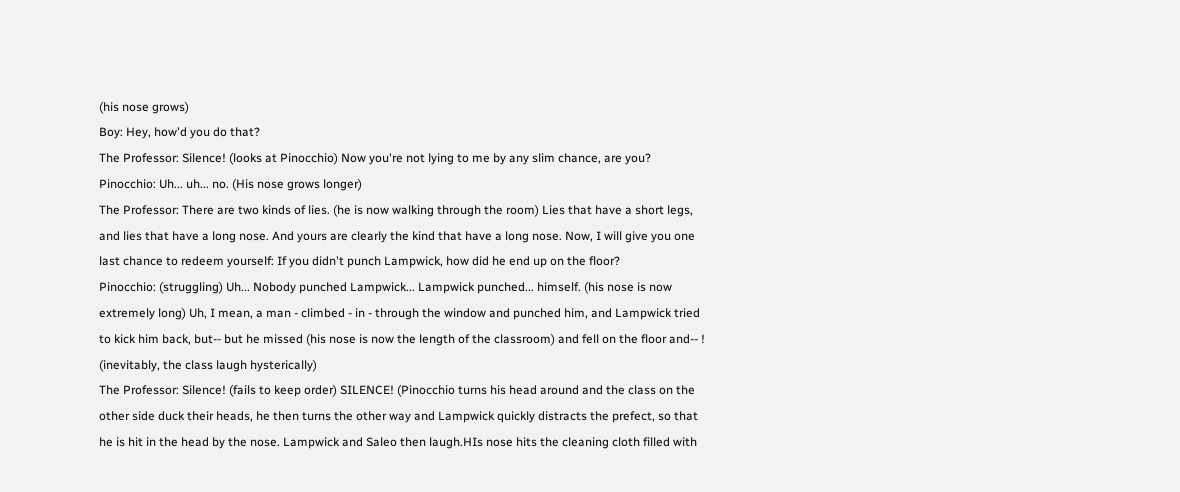(his nose grows)
Boy: Hey, how'd you do that?
The Professor: Silence! (looks at Pinocchio) Now you're not lying to me by any slim chance, are you?
Pinocchio: Uh... uh... no. (His nose grows longer)
The Professor: There are two kinds of lies. (he is now walking through the room) Lies that have a short legs, and lies that have a long nose. And yours are clearly the kind that have a long nose. Now, I will give you one last chance to redeem yourself: If you didn't punch Lampwick, how did he end up on the floor?
Pinocchio: (struggling) Uh... Nobody punched Lampwick... Lampwick punched... himself. (his nose is now extremely long) Uh, I mean, a man - climbed - in - through the window and punched him, and Lampwick tried to kick him back, but-- but he missed (his nose is now the length of the classroom) and fell on the floor and-- !
(inevitably, the class laugh hysterically)
The Professor: Silence! (fails to keep order) SILENCE! (Pinocchio turns his head around and the class on the other side duck their heads, he then turns the other way and Lampwick quickly distracts the prefect, so that he is hit in the head by the nose. Lampwick and Saleo then laugh.HIs nose hits the cleaning cloth filled with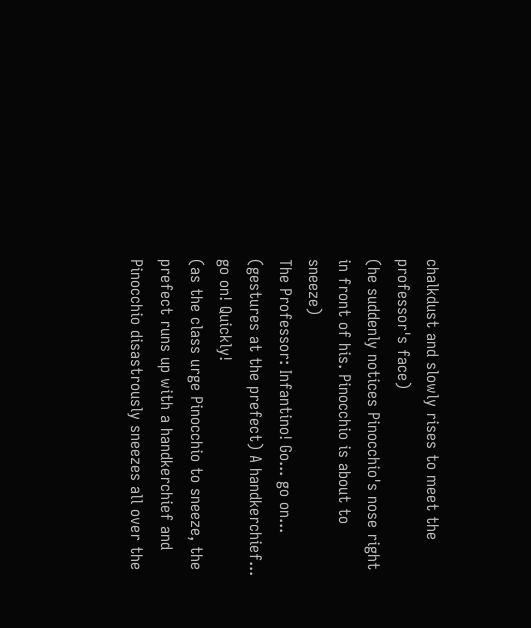chalkdust and slowly rises to meet the professor's face)
(he suddenly notices Pinocchio's nose right in front of his. Pinocchio is about to sneeze)
The Professor: Infantino! Go... go on... (gestures at the prefect) A handkerchief... go on! Quickly!
(as the class urge Pinocchio to sneeze, the prefect runs up with a handkerchief and Pinocchio disastrously sneezes all over the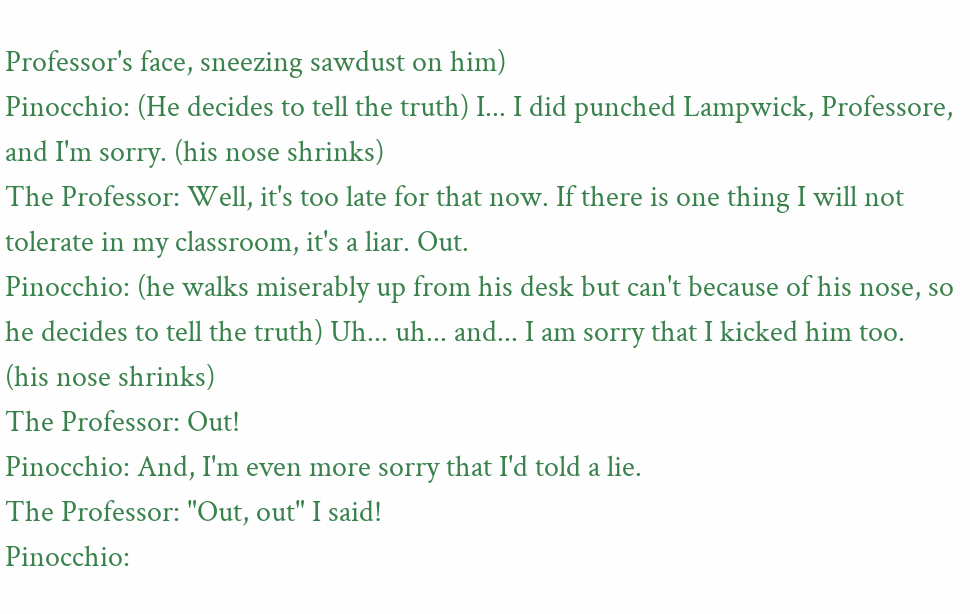Professor's face, sneezing sawdust on him)
Pinocchio: (He decides to tell the truth) I... I did punched Lampwick, Professore, and I'm sorry. (his nose shrinks)
The Professor: Well, it's too late for that now. If there is one thing I will not tolerate in my classroom, it's a liar. Out.
Pinocchio: (he walks miserably up from his desk but can't because of his nose, so he decides to tell the truth) Uh... uh... and... I am sorry that I kicked him too. (his nose shrinks)
The Professor: Out!
Pinocchio: And, I'm even more sorry that I'd told a lie.
The Professor: "Out, out" I said!
Pinocchio: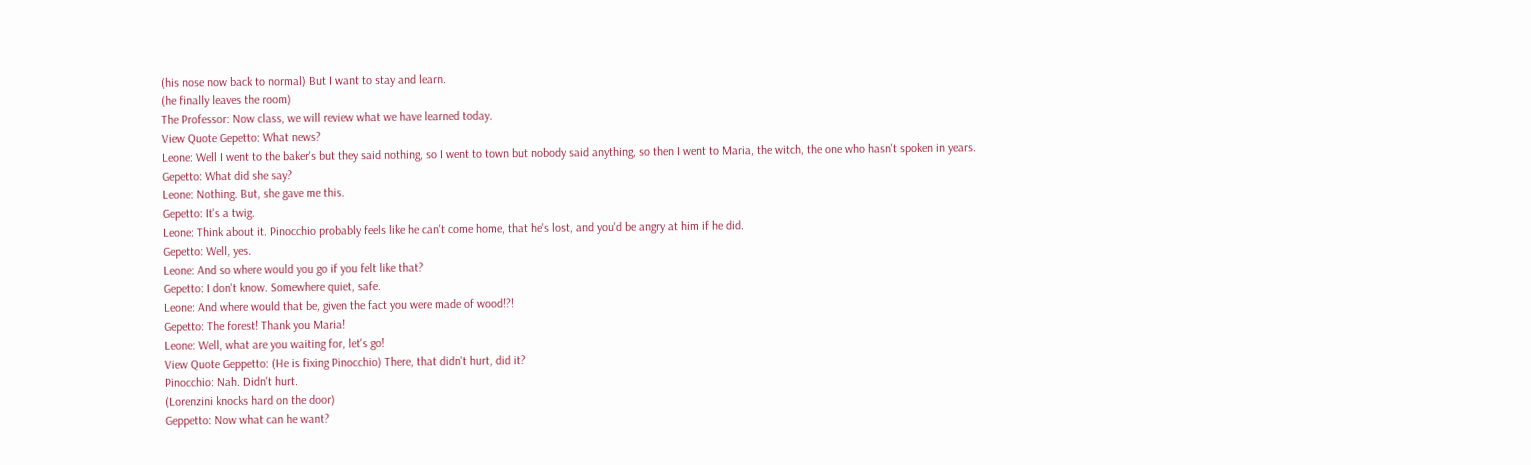(his nose now back to normal) But I want to stay and learn.
(he finally leaves the room)
The Professor: Now class, we will review what we have learned today.
View Quote Gepetto: What news?
Leone: Well I went to the baker's but they said nothing, so I went to town but nobody said anything, so then I went to Maria, the witch, the one who hasn't spoken in years.
Gepetto: What did she say?
Leone: Nothing. But, she gave me this.
Gepetto: It's a twig.
Leone: Think about it. Pinocchio probably feels like he can't come home, that he's lost, and you'd be angry at him if he did.
Gepetto: Well, yes.
Leone: And so where would you go if you felt like that?
Gepetto: I don't know. Somewhere quiet, safe.
Leone: And where would that be, given the fact you were made of wood!?!
Gepetto: The forest! Thank you Maria!
Leone: Well, what are you waiting for, let's go!
View Quote Geppetto: (He is fixing Pinocchio) There, that didn't hurt, did it?
Pinocchio: Nah. Didn't hurt.
(Lorenzini knocks hard on the door)
Geppetto: Now what can he want?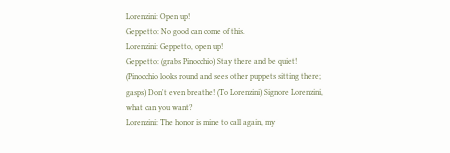Lorenzini: Open up!
Geppetto: No good can come of this.
Lorenzini: Geppetto, open up!
Geppetto: (grabs Pinocchio) Stay there and be quiet! (Pinocchio looks round and sees other puppets sitting there; gasps) Don't even breathe! (To Lorenzini) Signore Lorenzini, what can you want?
Lorenzini: The honor is mine to call again, my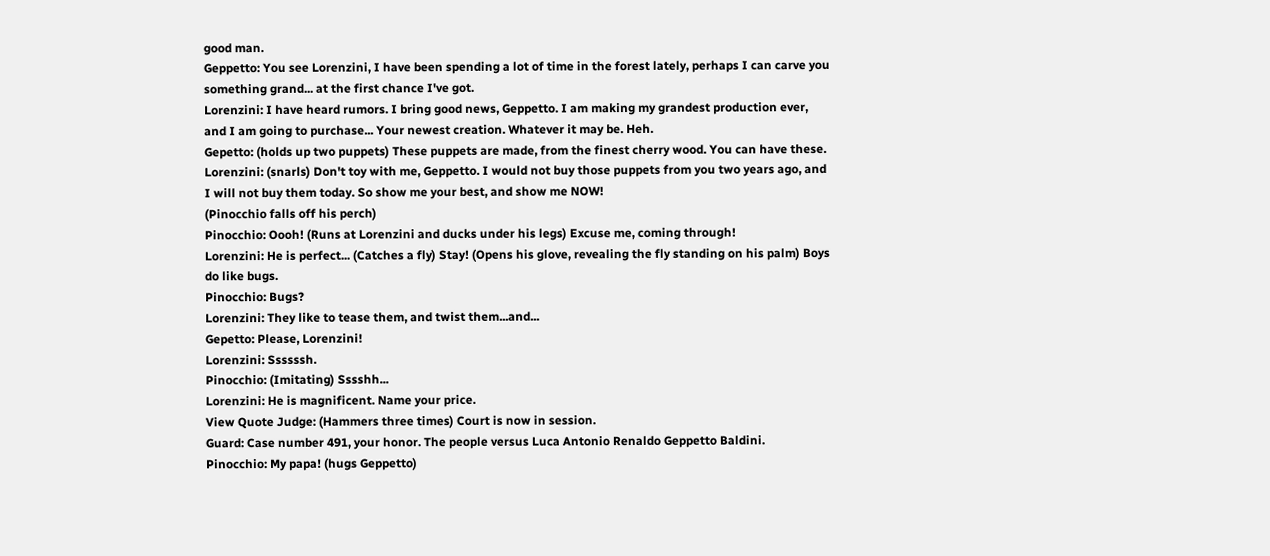good man.
Geppetto: You see Lorenzini, I have been spending a lot of time in the forest lately, perhaps I can carve you something grand... at the first chance I've got.
Lorenzini: I have heard rumors. I bring good news, Geppetto. I am making my grandest production ever, and I am going to purchase... Your newest creation. Whatever it may be. Heh.
Gepetto: (holds up two puppets) These puppets are made, from the finest cherry wood. You can have these.
Lorenzini: (snarls) Don't toy with me, Geppetto. I would not buy those puppets from you two years ago, and I will not buy them today. So show me your best, and show me NOW!
(Pinocchio falls off his perch)
Pinocchio: Oooh! (Runs at Lorenzini and ducks under his legs) Excuse me, coming through!
Lorenzini: He is perfect... (Catches a fly) Stay! (Opens his glove, revealing the fly standing on his palm) Boys do like bugs.
Pinocchio: Bugs?
Lorenzini: They like to tease them, and twist them...and...
Gepetto: Please, Lorenzini!
Lorenzini: Ssssssh.
Pinocchio: (Imitating) Sssshh...
Lorenzini: He is magnificent. Name your price.
View Quote Judge: (Hammers three times) Court is now in session.
Guard: Case number 491, your honor. The people versus Luca Antonio Renaldo Geppetto Baldini.
Pinocchio: My papa! (hugs Geppetto)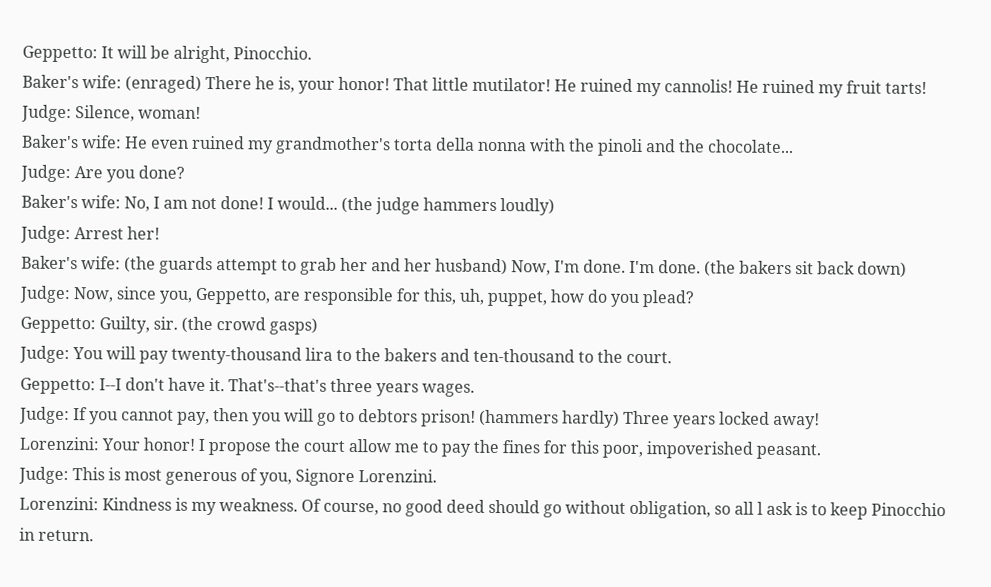Geppetto: It will be alright, Pinocchio.
Baker's wife: (enraged) There he is, your honor! That little mutilator! He ruined my cannolis! He ruined my fruit tarts!
Judge: Silence, woman!
Baker's wife: He even ruined my grandmother's torta della nonna with the pinoli and the chocolate...
Judge: Are you done?
Baker's wife: No, I am not done! I would... (the judge hammers loudly)
Judge: Arrest her!
Baker's wife: (the guards attempt to grab her and her husband) Now, I'm done. I'm done. (the bakers sit back down)
Judge: Now, since you, Geppetto, are responsible for this, uh, puppet, how do you plead?
Geppetto: Guilty, sir. (the crowd gasps)
Judge: You will pay twenty-thousand lira to the bakers and ten-thousand to the court.
Geppetto: I--I don't have it. That's--that's three years wages.
Judge: If you cannot pay, then you will go to debtors prison! (hammers hardly) Three years locked away!
Lorenzini: Your honor! I propose the court allow me to pay the fines for this poor, impoverished peasant.
Judge: This is most generous of you, Signore Lorenzini.
Lorenzini: Kindness is my weakness. Of course, no good deed should go without obligation, so all l ask is to keep Pinocchio in return.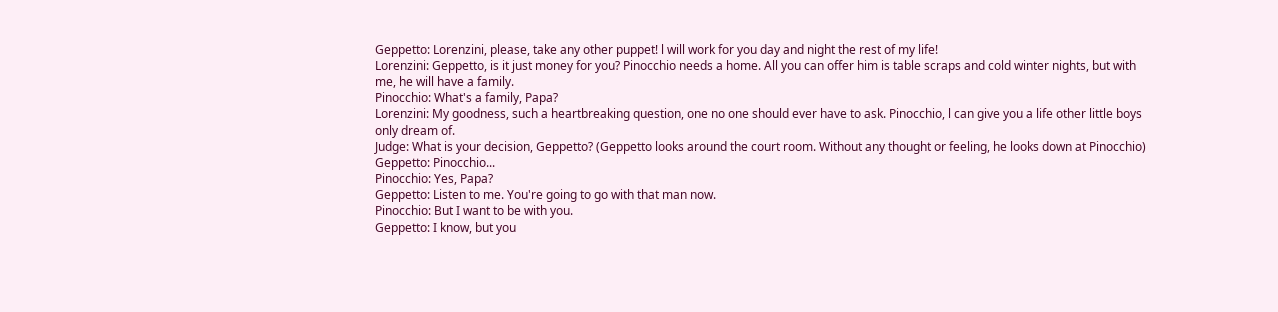Geppetto: Lorenzini, please, take any other puppet! l will work for you day and night the rest of my life!
Lorenzini: Geppetto, is it just money for you? Pinocchio needs a home. All you can offer him is table scraps and cold winter nights, but with me, he will have a family.
Pinocchio: What's a family, Papa?
Lorenzini: My goodness, such a heartbreaking question, one no one should ever have to ask. Pinocchio, l can give you a life other little boys only dream of.
Judge: What is your decision, Geppetto? (Geppetto looks around the court room. Without any thought or feeling, he looks down at Pinocchio)
Geppetto: Pinocchio...
Pinocchio: Yes, Papa?
Geppetto: Listen to me. You're going to go with that man now.
Pinocchio: But I want to be with you.
Geppetto: I know, but you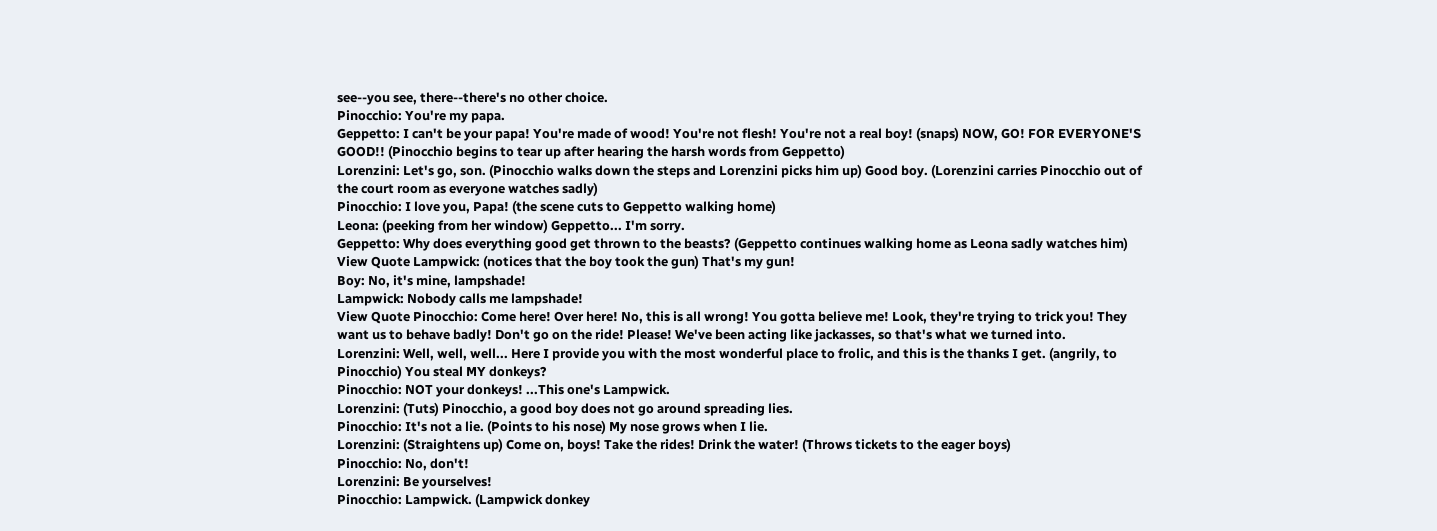see--you see, there--there's no other choice.
Pinocchio: You're my papa.
Geppetto: I can't be your papa! You're made of wood! You're not flesh! You're not a real boy! (snaps) NOW, GO! FOR EVERYONE'S GOOD!! (Pinocchio begins to tear up after hearing the harsh words from Geppetto)
Lorenzini: Let's go, son. (Pinocchio walks down the steps and Lorenzini picks him up) Good boy. (Lorenzini carries Pinocchio out of the court room as everyone watches sadly)
Pinocchio: I love you, Papa! (the scene cuts to Geppetto walking home)
Leona: (peeking from her window) Geppetto... I'm sorry.
Geppetto: Why does everything good get thrown to the beasts? (Geppetto continues walking home as Leona sadly watches him)
View Quote Lampwick: (notices that the boy took the gun) That's my gun!
Boy: No, it's mine, lampshade!
Lampwick: Nobody calls me lampshade!
View Quote Pinocchio: Come here! Over here! No, this is all wrong! You gotta believe me! Look, they're trying to trick you! They want us to behave badly! Don't go on the ride! Please! We've been acting like jackasses, so that's what we turned into.
Lorenzini: Well, well, well... Here I provide you with the most wonderful place to frolic, and this is the thanks I get. (angrily, to Pinocchio) You steal MY donkeys?
Pinocchio: NOT your donkeys! ...This one's Lampwick.
Lorenzini: (Tuts) Pinocchio, a good boy does not go around spreading lies.
Pinocchio: It's not a lie. (Points to his nose) My nose grows when I lie.
Lorenzini: (Straightens up) Come on, boys! Take the rides! Drink the water! (Throws tickets to the eager boys)
Pinocchio: No, don't!
Lorenzini: Be yourselves!
Pinocchio: Lampwick. (Lampwick donkey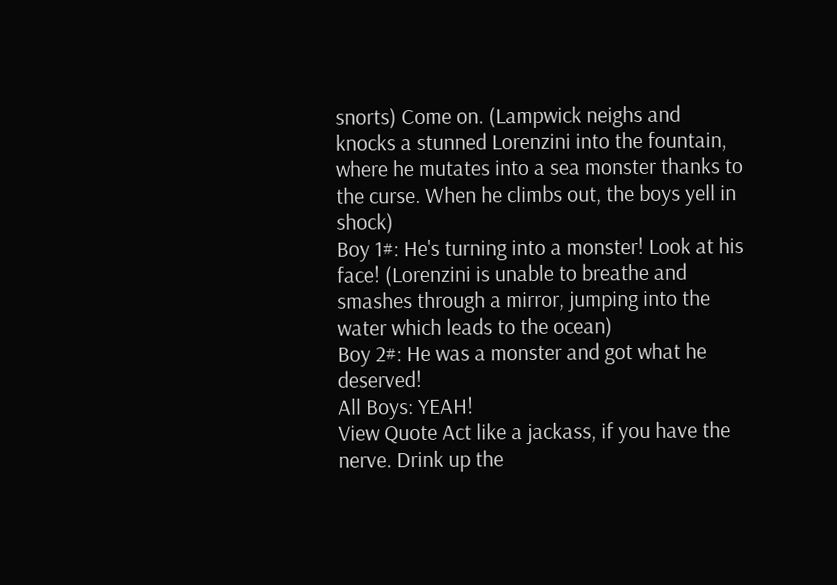snorts) Come on. (Lampwick neighs and knocks a stunned Lorenzini into the fountain, where he mutates into a sea monster thanks to the curse. When he climbs out, the boys yell in shock)
Boy 1#: He's turning into a monster! Look at his face! (Lorenzini is unable to breathe and smashes through a mirror, jumping into the water which leads to the ocean)
Boy 2#: He was a monster and got what he deserved!
All Boys: YEAH!
View Quote Act like a jackass, if you have the nerve. Drink up the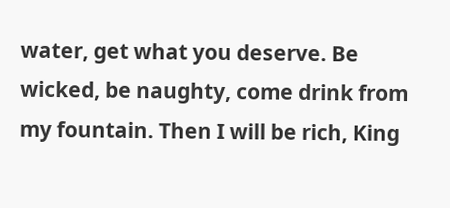water, get what you deserve. Be wicked, be naughty, come drink from my fountain. Then I will be rich, King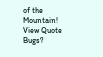of the Mountain!
View Quote Bugs?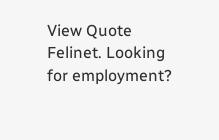View Quote Felinet. Looking for employment?